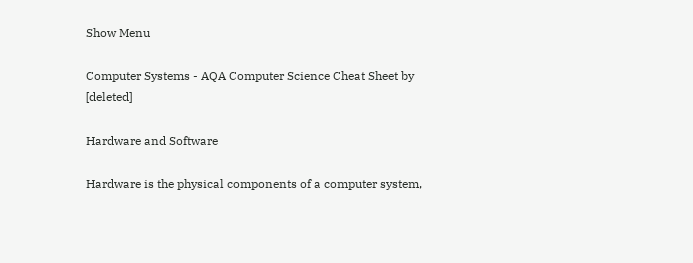Show Menu

Computer Systems - AQA Computer Science Cheat Sheet by [deleted]

Hardware and Software

Hardware is the physical components of a computer system,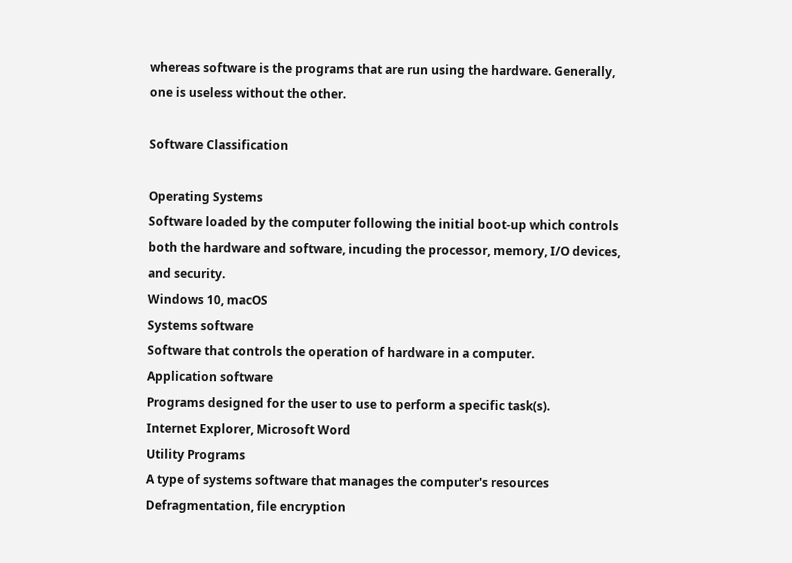whereas software is the programs that are run using the hardware. Generally, one is useless without the other.

Software Classification

Operating Systems
Software loaded by the computer following the initial boot-up which controls both the hardware and software, incuding the processor, memory, I/O devices, and security.
Windows 10, macOS
Systems software
Software that controls the operation of hardware in a computer.
Application software
Programs designed for the user to use to perform a specific task(s).
Internet Explorer, Microsoft Word
Utility Programs
A type of systems software that manages the computer's resources
Defragmentation, file encryption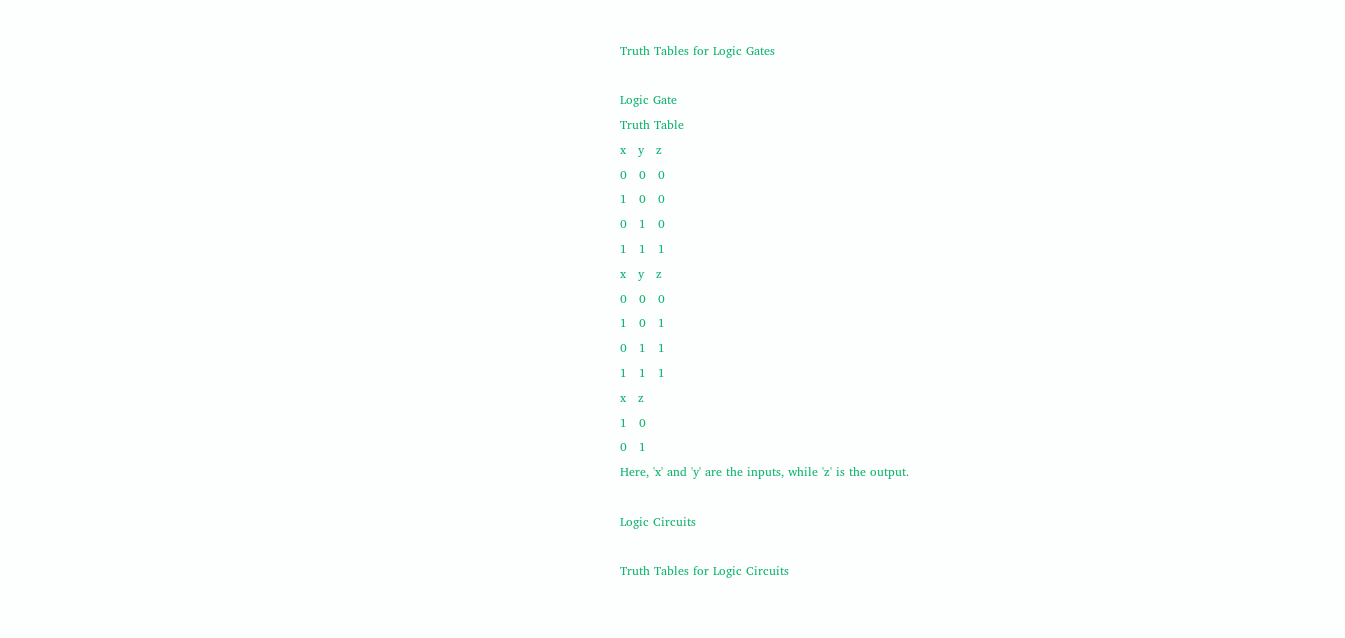Truth Tables for Logic Gates

Logic Gate
Truth Table
x   y   z
0   0   0
1   0   0
0   1   0
1   1   1
x   y   z
0   0   0
1   0   1
0   1   1
1   1   1
x   z
1   0
0   1
Here, 'x' and 'y' are the inputs, while 'z' is the output.

Logic Circuits

Truth Tables for Logic Circuits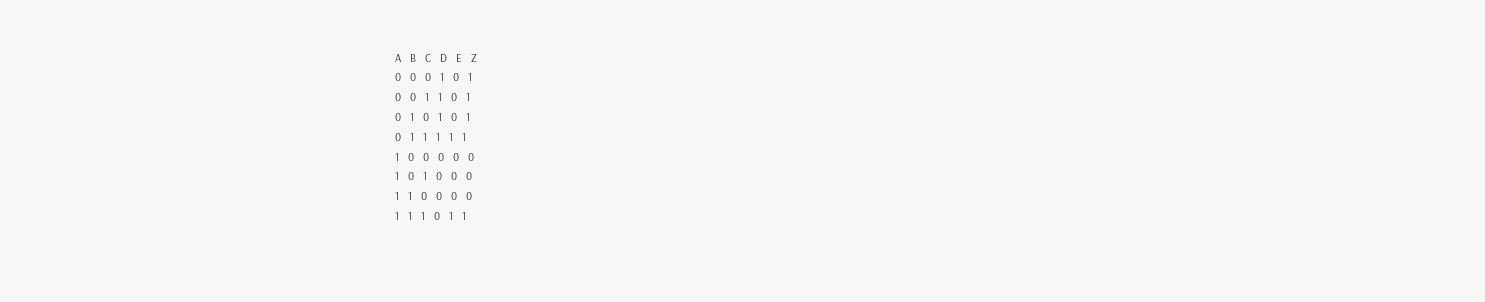A   B   C   D   E   Z
0   0   0   1   0   1
0   0   1   1   0   1
0   1   0   1   0   1
0   1   1   1   1   1
1   0   0   0   0   0
1   0   1   0   0   0
1   1   0   0   0   0
1   1   1   0   1   1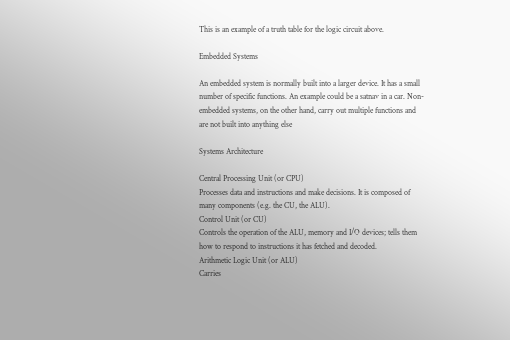This is an example of a truth table for the logic circuit above.

Embedded Systems

An embedded system is normally built into a larger device. It has a small number of specific functions. An example could be a satnav in a car. Non-embedded systems, on the other hand, carry out multiple functions and are not built into anything else

Systems Architecture

Central Processing Unit (or CPU)
Processes data and instructions and make decisions. It is composed of many components (e.g. the CU, the ALU).
Control Unit (or CU)
Controls the operation of the ALU, memory and I/O devices; tells them how to respond to instructions it has fetched and decoded.
Arithmetic Logic Unit (or ALU)
Carries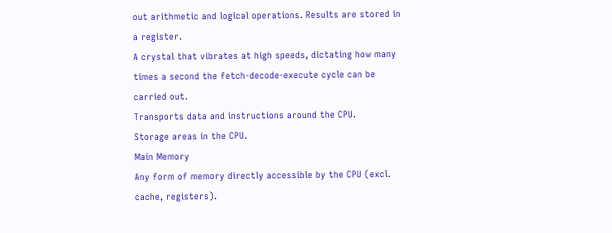out arithmetic and logical operations. Results are stored in a register.
A crystal that vibrates at high speeds, dictating how many times a second the fetch-decode-execute cycle can be carried out.
Transports data and instructions around the CPU.
Storage areas in the CPU.
Main Memory
Any form of memory directly accessible by the CPU (excl. cache, registers).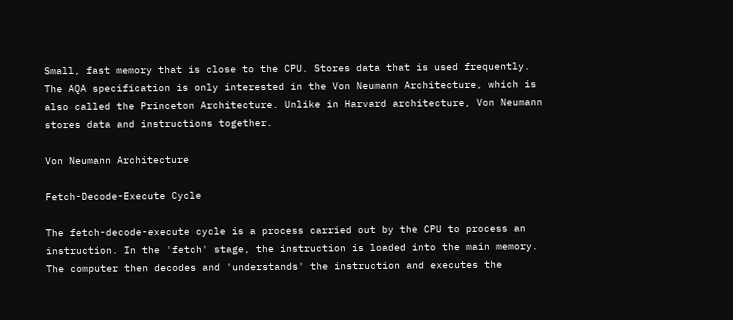Small, fast memory that is close to the CPU. Stores data that is used frequently.
The AQA specification is only interested in the Von Neumann Architecture, which is also called the Princeton Architecture. Unlike in Harvard architecture, Von Neumann stores data and instructions together.

Von Neumann Architecture

Fetch-Decode-Execute Cycle

The fetch-decode-execute cycle is a process carried out by the CPU to process an instruction. In the 'fetch' stage, the instruction is loaded into the main memory. The computer then decodes and 'understands' the instruction and executes the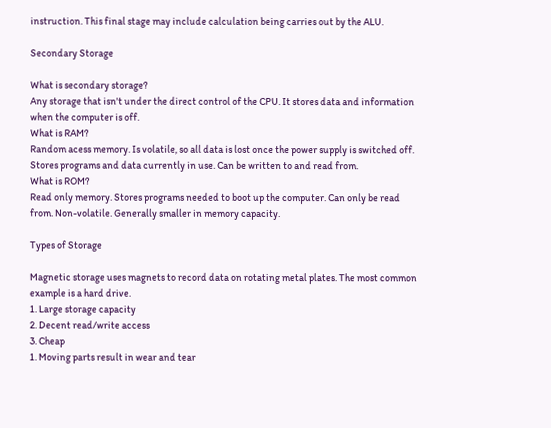instruction. This final stage may include calculation being carries out by the ALU.

Secondary Storage

What is secondary storage?
Any storage that isn't under the direct control of the CPU. It stores data and information when the computer is off.
What is RAM?
Random acess memory. Is volatile, so all data is lost once the power supply is switched off. Stores programs and data currently in use. Can be written to and read from.
What is ROM?
Read only memory. Stores programs needed to boot up the computer. Can only be read from. Non-volatile. Generally smaller in memory capacity.

Types of Storage

Magnetic storage uses magnets to record data on rotating metal plates. The most common example is a hard drive.
1. Large storage capacity
2. Decent read/write access
3. Cheap
1. Moving parts result in wear and tear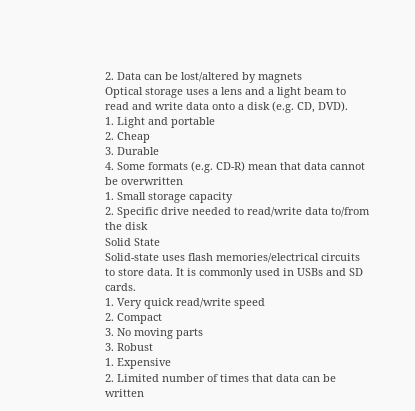2. Data can be lost/altered by magnets
Optical storage uses a lens and a light beam to read and write data onto a disk (e.g. CD, DVD).
1. Light and portable
2. Cheap
3. Durable
4. Some formats (e.g. CD-R) mean that data cannot be overwritten
1. Small storage capacity
2. Specific drive needed to read/write data to/from the disk
Solid State
Solid-state uses flash memories/electrical circuits to store data. It is commonly used in USBs and SD cards.
1. Very quick read/write speed
2. Compact
3. No moving parts
3. Robust
1. Expensive
2. Limited number of times that data can be written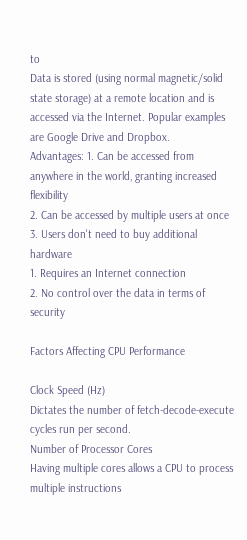to
Data is stored (using normal magnetic/solid state storage) at a remote location and is accessed via the Internet. Popular examples are Google Drive and Dropbox.
Advantages: 1. Can be accessed from anywhere in the world, granting increased flexibility
2. Can be accessed by multiple users at once
3. Users don't need to buy additional hardware
1. Requires an Internet connection
2. No control over the data in terms of security

Factors Affecting CPU Performance

Clock Speed (Hz)
Dictates the number of fetch-decode-execute cycles run per second.
Number of Processor Cores
Having multiple cores allows a CPU to process multiple instructions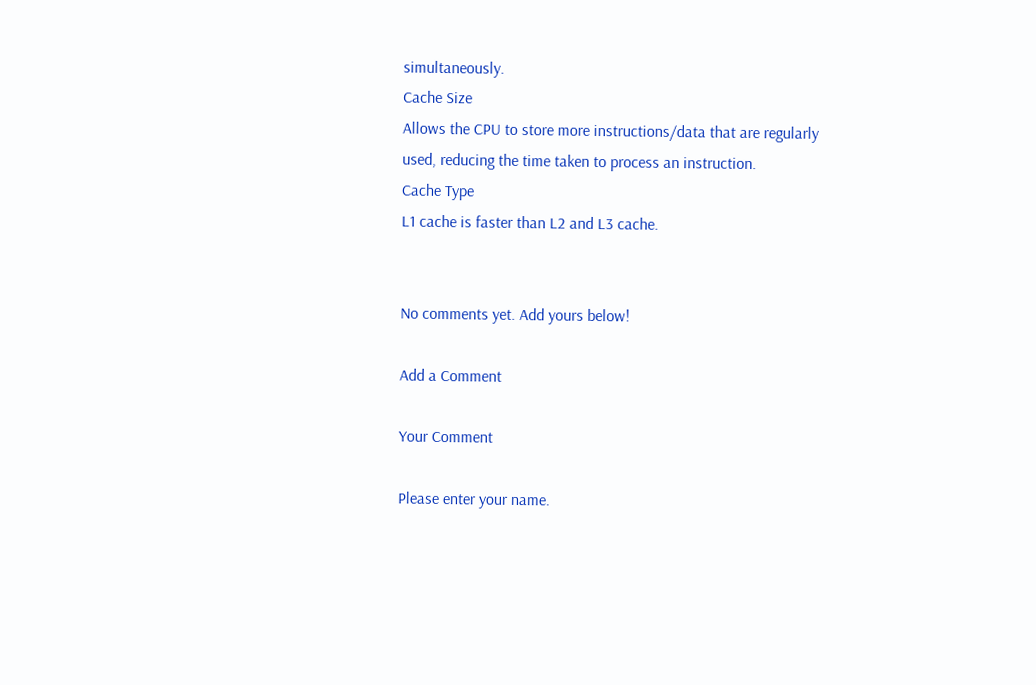simultaneously.
Cache Size
Allows the CPU to store more instructions/data that are regularly used, reducing the time taken to process an instruction.
Cache Type
L1 cache is faster than L2 and L3 cache.


No comments yet. Add yours below!

Add a Comment

Your Comment

Please enter your name.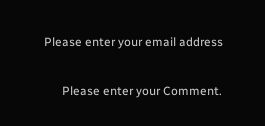Please enter your email address

      Please enter your Comment.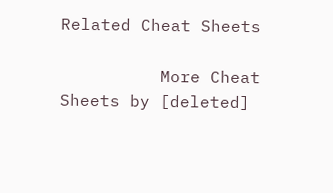Related Cheat Sheets

          More Cheat Sheets by [deleted]